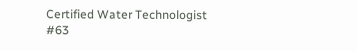Certified Water Technologist #63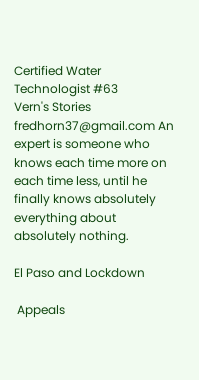Certified Water Technologist #63
Vern's Stories fredhorn37@gmail.com An expert is someone who knows each time more on each time less, until he finally knows absolutely everything about absolutely nothing.

El Paso and Lockdown

 Appeals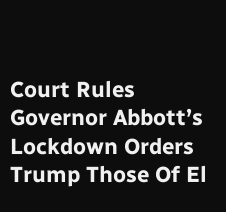Court Rules Governor Abbott’s Lockdown Orders Trump Those Of El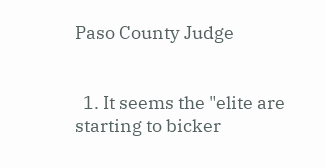Paso County Judge


  1. It seems the "elite are starting to bicker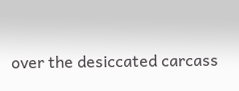over the desiccated carcass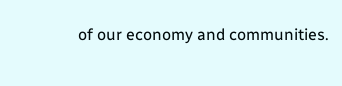of our economy and communities.